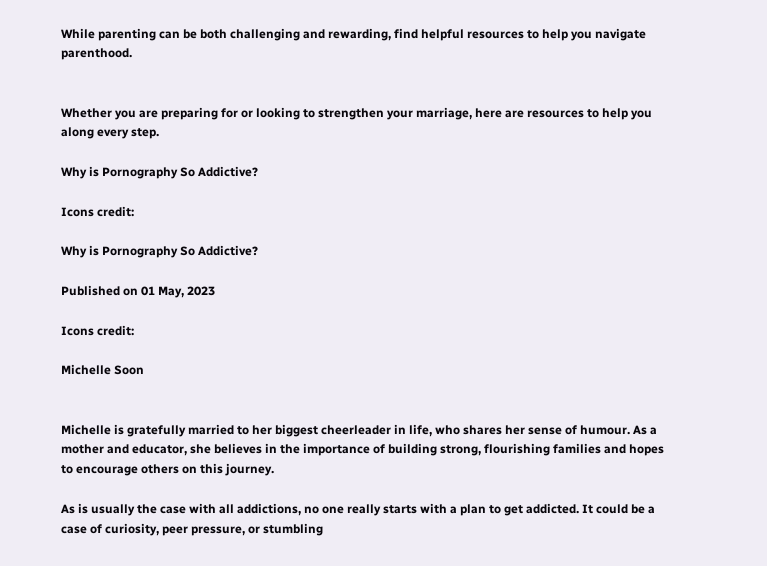While parenting can be both challenging and rewarding, find helpful resources to help you navigate parenthood.


Whether you are preparing for or looking to strengthen your marriage, here are resources to help you along every step.

Why is Pornography So Addictive?

Icons credit:

Why is Pornography So Addictive?

Published on 01 May, 2023

Icons credit:

Michelle Soon


Michelle is gratefully married to her biggest cheerleader in life, who shares her sense of humour. As a mother and educator, she believes in the importance of building strong, flourishing families and hopes to encourage others on this journey.

As is usually the case with all addictions, no one really starts with a plan to get addicted. It could be a case of curiosity, peer pressure, or stumbling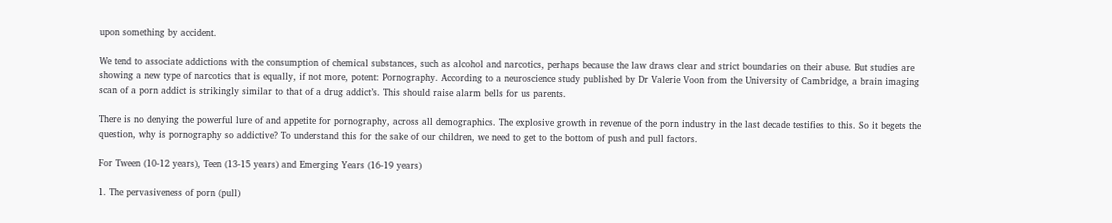upon something by accident.

We tend to associate addictions with the consumption of chemical substances, such as alcohol and narcotics, perhaps because the law draws clear and strict boundaries on their abuse. But studies are showing a new type of narcotics that is equally, if not more, potent: Pornography. According to a neuroscience study published by Dr Valerie Voon from the University of Cambridge, a brain imaging scan of a porn addict is strikingly similar to that of a drug addict’s. This should raise alarm bells for us parents.

There is no denying the powerful lure of and appetite for pornography, across all demographics. The explosive growth in revenue of the porn industry in the last decade testifies to this. So it begets the question, why is pornography so addictive? To understand this for the sake of our children, we need to get to the bottom of push and pull factors.

For Tween (10-12 years), Teen (13-15 years) and Emerging Years (16-19 years)

1. The pervasiveness of porn (pull)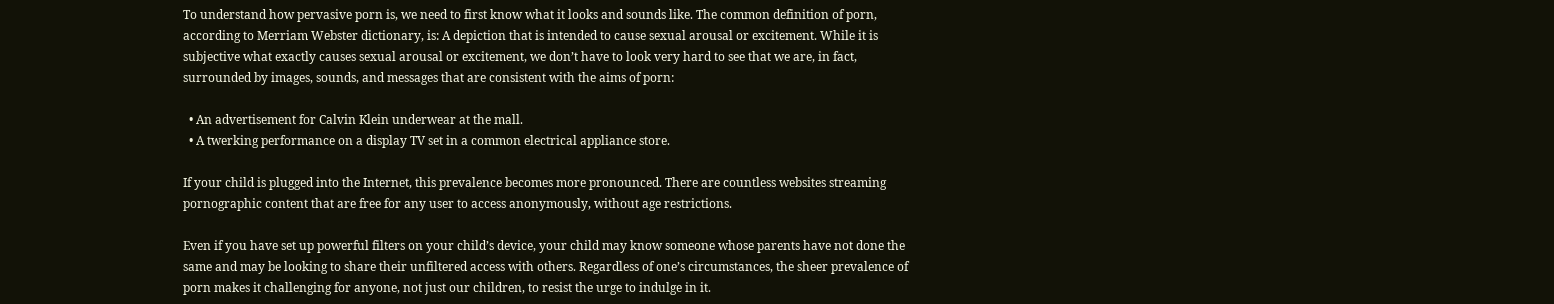To understand how pervasive porn is, we need to first know what it looks and sounds like. The common definition of porn, according to Merriam Webster dictionary, is: A depiction that is intended to cause sexual arousal or excitement. While it is subjective what exactly causes sexual arousal or excitement, we don’t have to look very hard to see that we are, in fact, surrounded by images, sounds, and messages that are consistent with the aims of porn:

  • An advertisement for Calvin Klein underwear at the mall.
  • A twerking performance on a display TV set in a common electrical appliance store.

If your child is plugged into the Internet, this prevalence becomes more pronounced. There are countless websites streaming pornographic content that are free for any user to access anonymously, without age restrictions.

Even if you have set up powerful filters on your child’s device, your child may know someone whose parents have not done the same and may be looking to share their unfiltered access with others. Regardless of one’s circumstances, the sheer prevalence of porn makes it challenging for anyone, not just our children, to resist the urge to indulge in it.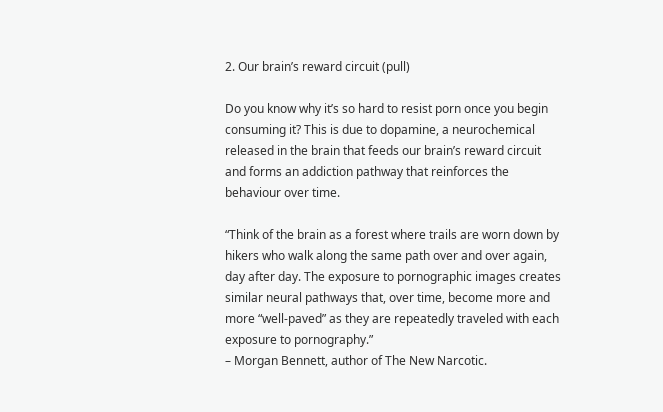2. Our brain’s reward circuit (pull)

Do you know why it’s so hard to resist porn once you begin consuming it? This is due to dopamine, a neurochemical released in the brain that feeds our brain’s reward circuit and forms an addiction pathway that reinforces the behaviour over time.

“Think of the brain as a forest where trails are worn down by hikers who walk along the same path over and over again, day after day. The exposure to pornographic images creates similar neural pathways that, over time, become more and more “well-paved” as they are repeatedly traveled with each exposure to pornography.”
– Morgan Bennett, author of The New Narcotic.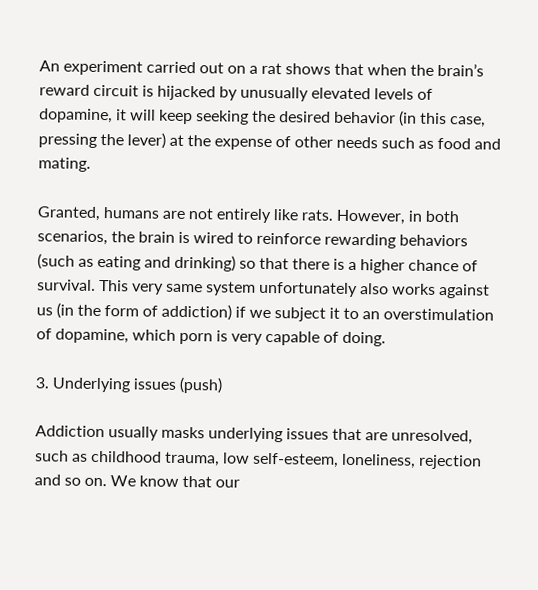An experiment carried out on a rat shows that when the brain’s reward circuit is hijacked by unusually elevated levels of dopamine, it will keep seeking the desired behavior (in this case, pressing the lever) at the expense of other needs such as food and mating.

Granted, humans are not entirely like rats. However, in both scenarios, the brain is wired to reinforce rewarding behaviors (such as eating and drinking) so that there is a higher chance of survival. This very same system unfortunately also works against us (in the form of addiction) if we subject it to an overstimulation of dopamine, which porn is very capable of doing.

3. Underlying issues (push)

Addiction usually masks underlying issues that are unresolved, such as childhood trauma, low self-esteem, loneliness, rejection and so on. We know that our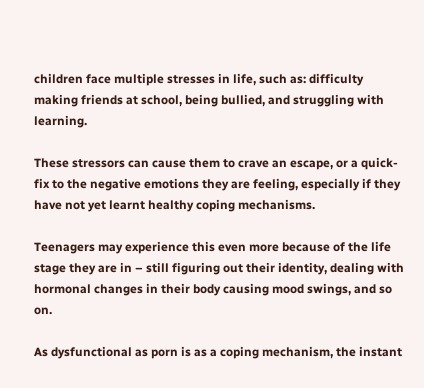children face multiple stresses in life, such as: difficulty making friends at school, being bullied, and struggling with learning.

These stressors can cause them to crave an escape, or a quick-fix to the negative emotions they are feeling, especially if they have not yet learnt healthy coping mechanisms.

Teenagers may experience this even more because of the life stage they are in – still figuring out their identity, dealing with hormonal changes in their body causing mood swings, and so on.

As dysfunctional as porn is as a coping mechanism, the instant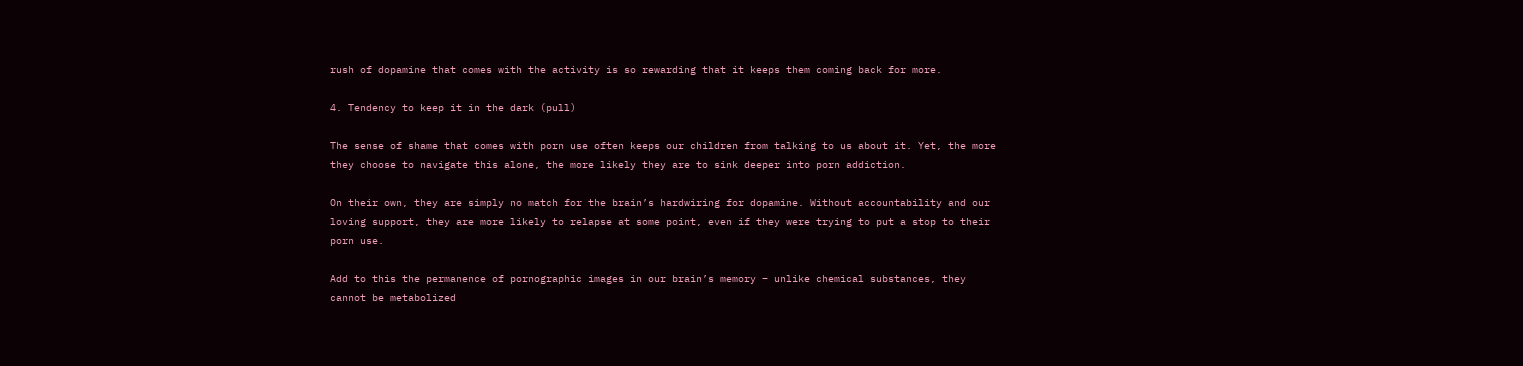rush of dopamine that comes with the activity is so rewarding that it keeps them coming back for more.

4. Tendency to keep it in the dark (pull)

The sense of shame that comes with porn use often keeps our children from talking to us about it. Yet, the more they choose to navigate this alone, the more likely they are to sink deeper into porn addiction.

On their own, they are simply no match for the brain’s hardwiring for dopamine. Without accountability and our loving support, they are more likely to relapse at some point, even if they were trying to put a stop to their porn use.

Add to this the permanence of pornographic images in our brain’s memory – unlike chemical substances, they cannot be metabolized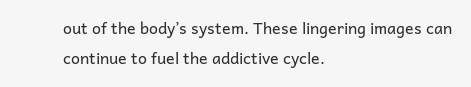out of the body’s system. These lingering images can continue to fuel the addictive cycle.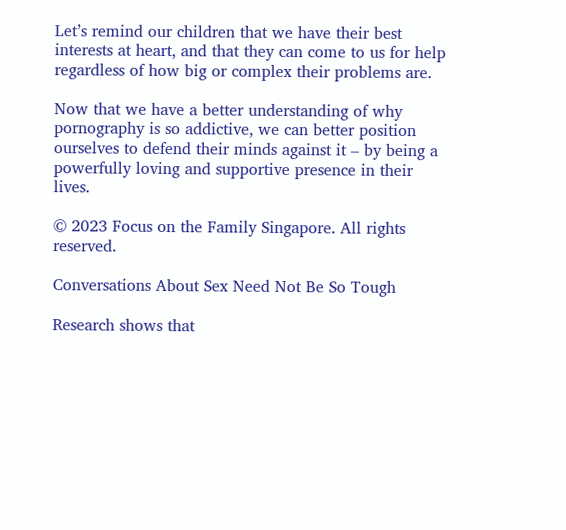Let’s remind our children that we have their best interests at heart, and that they can come to us for help regardless of how big or complex their problems are.

Now that we have a better understanding of why pornography is so addictive, we can better position ourselves to defend their minds against it – by being a powerfully loving and supportive presence in their lives.

© 2023 Focus on the Family Singapore. All rights reserved.

Conversations About Sex Need Not Be So Tough

Research shows that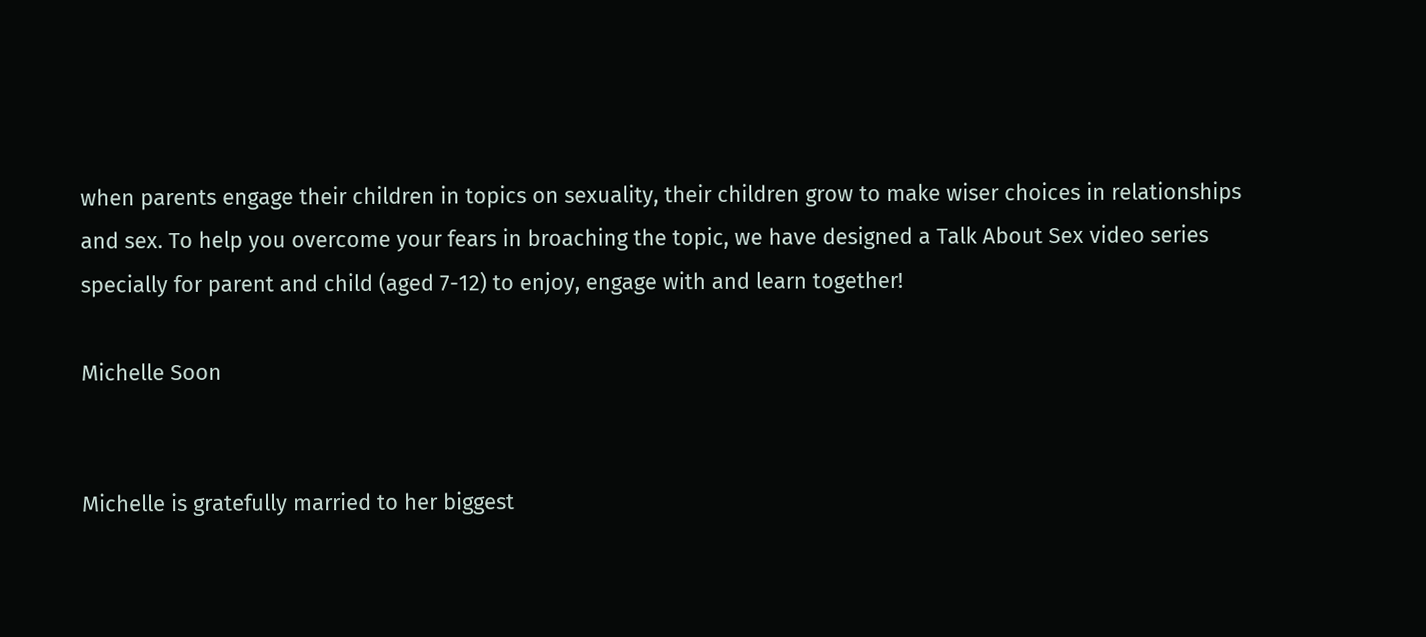when parents engage their children in topics on sexuality, their children grow to make wiser choices in relationships and sex. To help you overcome your fears in broaching the topic, we have designed a Talk About Sex video series specially for parent and child (aged 7-12) to enjoy, engage with and learn together!

Michelle Soon


Michelle is gratefully married to her biggest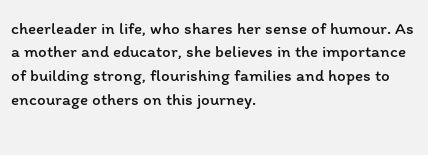cheerleader in life, who shares her sense of humour. As a mother and educator, she believes in the importance of building strong, flourishing families and hopes to encourage others on this journey.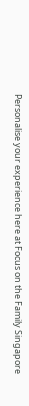Personalise your experience here at Focus on the Family Singapore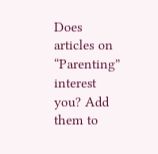Does articles on “Parenting” interest you? Add them to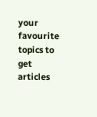your favourite topics to get articles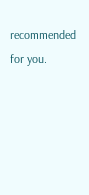recommended for you.